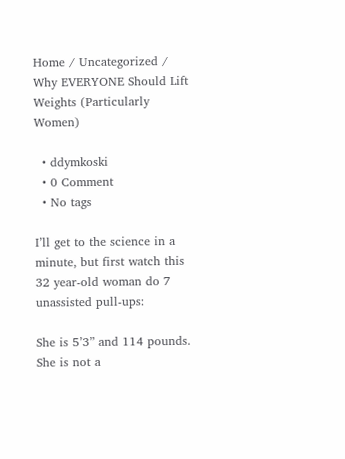Home / Uncategorized / Why EVERYONE Should Lift Weights (Particularly Women)

  • ddymkoski
  • 0 Comment
  • No tags

I’ll get to the science in a minute, but first watch this 32 year-old woman do 7 unassisted pull-ups:

She is 5’3” and 114 pounds.  She is not a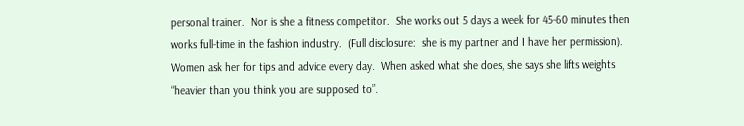personal trainer.  Nor is she a fitness competitor.  She works out 5 days a week for 45-60 minutes then works full-time in the fashion industry.  (Full disclosure:  she is my partner and I have her permission).  Women ask her for tips and advice every day.  When asked what she does, she says she lifts weights “heavier than you think you are supposed to”.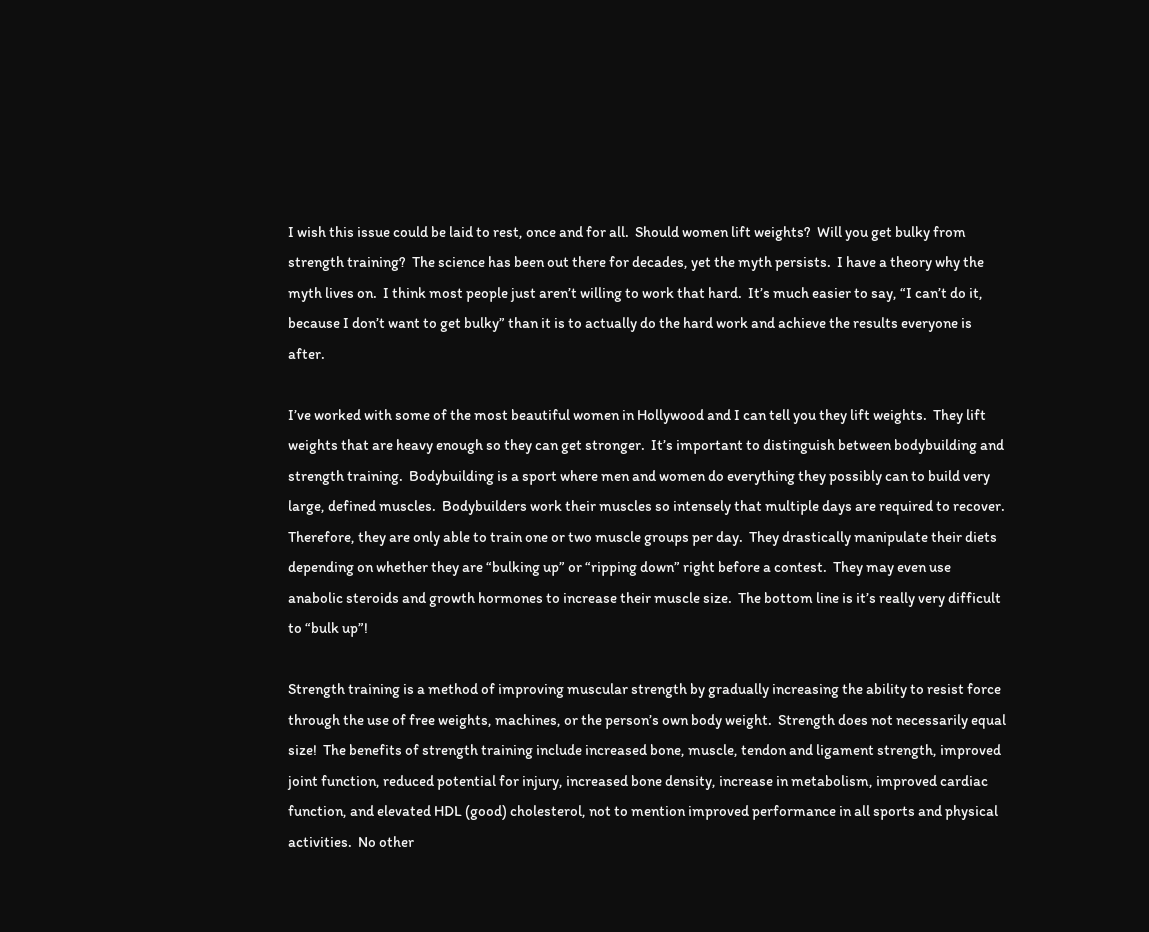I wish this issue could be laid to rest, once and for all.  Should women lift weights?  Will you get bulky from strength training?  The science has been out there for decades, yet the myth persists.  I have a theory why the myth lives on.  I think most people just aren’t willing to work that hard.  It’s much easier to say, “I can’t do it, because I don’t want to get bulky” than it is to actually do the hard work and achieve the results everyone is after.

I’ve worked with some of the most beautiful women in Hollywood and I can tell you they lift weights.  They lift weights that are heavy enough so they can get stronger.  It’s important to distinguish between bodybuilding and strength training.  Bodybuilding is a sport where men and women do everything they possibly can to build very large, defined muscles.  Bodybuilders work their muscles so intensely that multiple days are required to recover.   Therefore, they are only able to train one or two muscle groups per day.  They drastically manipulate their diets depending on whether they are “bulking up” or “ripping down” right before a contest.  They may even use anabolic steroids and growth hormones to increase their muscle size.  The bottom line is it’s really very difficult to “bulk up”!

Strength training is a method of improving muscular strength by gradually increasing the ability to resist force through the use of free weights, machines, or the person’s own body weight.  Strength does not necessarily equal size!  The benefits of strength training include increased bone, muscle, tendon and ligament strength, improved joint function, reduced potential for injury, increased bone density, increase in metabolism, improved cardiac function, and elevated HDL (good) cholesterol, not to mention improved performance in all sports and physical activities.  No other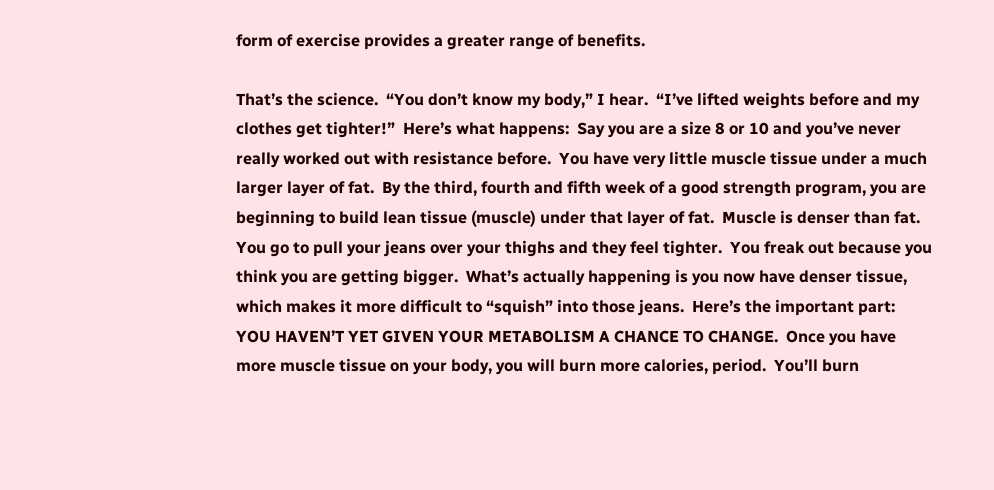form of exercise provides a greater range of benefits.

That’s the science.  “You don’t know my body,” I hear.  “I’ve lifted weights before and my clothes get tighter!”  Here’s what happens:  Say you are a size 8 or 10 and you’ve never really worked out with resistance before.  You have very little muscle tissue under a much larger layer of fat.  By the third, fourth and fifth week of a good strength program, you are beginning to build lean tissue (muscle) under that layer of fat.  Muscle is denser than fat.  You go to pull your jeans over your thighs and they feel tighter.  You freak out because you think you are getting bigger.  What’s actually happening is you now have denser tissue, which makes it more difficult to “squish” into those jeans.  Here’s the important part:  YOU HAVEN’T YET GIVEN YOUR METABOLISM A CHANCE TO CHANGE.  Once you have more muscle tissue on your body, you will burn more calories, period.  You’ll burn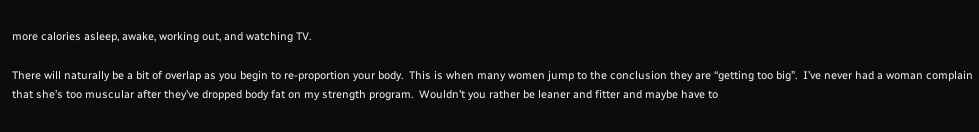more calories asleep, awake, working out, and watching TV.

There will naturally be a bit of overlap as you begin to re-proportion your body.  This is when many women jump to the conclusion they are “getting too big”.  I’ve never had a woman complain that she’s too muscular after they’ve dropped body fat on my strength program.  Wouldn’t you rather be leaner and fitter and maybe have to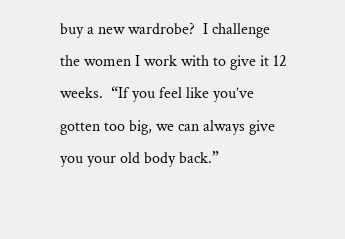buy a new wardrobe?  I challenge the women I work with to give it 12 weeks.  “If you feel like you’ve gotten too big, we can always give you your old body back.”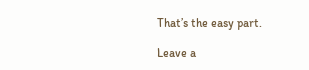That’s the easy part.

Leave a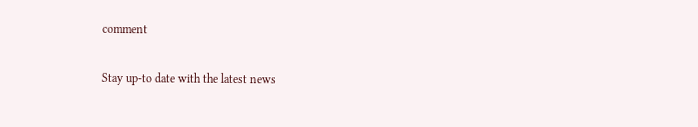comment

Stay up-to date with the latest news